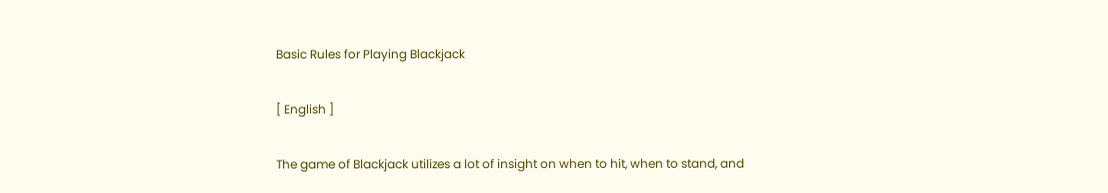Basic Rules for Playing Blackjack

[ English ]

The game of Blackjack utilizes a lot of insight on when to hit, when to stand, and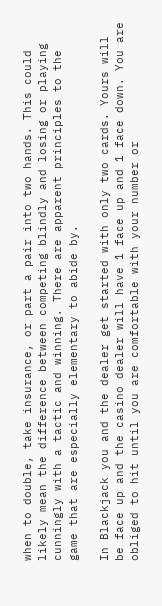when to double, take insurance, or part a pair into two hands. This could likely mean the difference between competing blindly and losing or playing cunningly with a tactic and winning. There are apparent principles to the game that are especially elementary to abide by.

In Blackjack you and the dealer get started with only two cards. Yours will be face up and the casino dealer will have 1 face up and 1 face down. You are obliged to hit until you are comfortable with your number or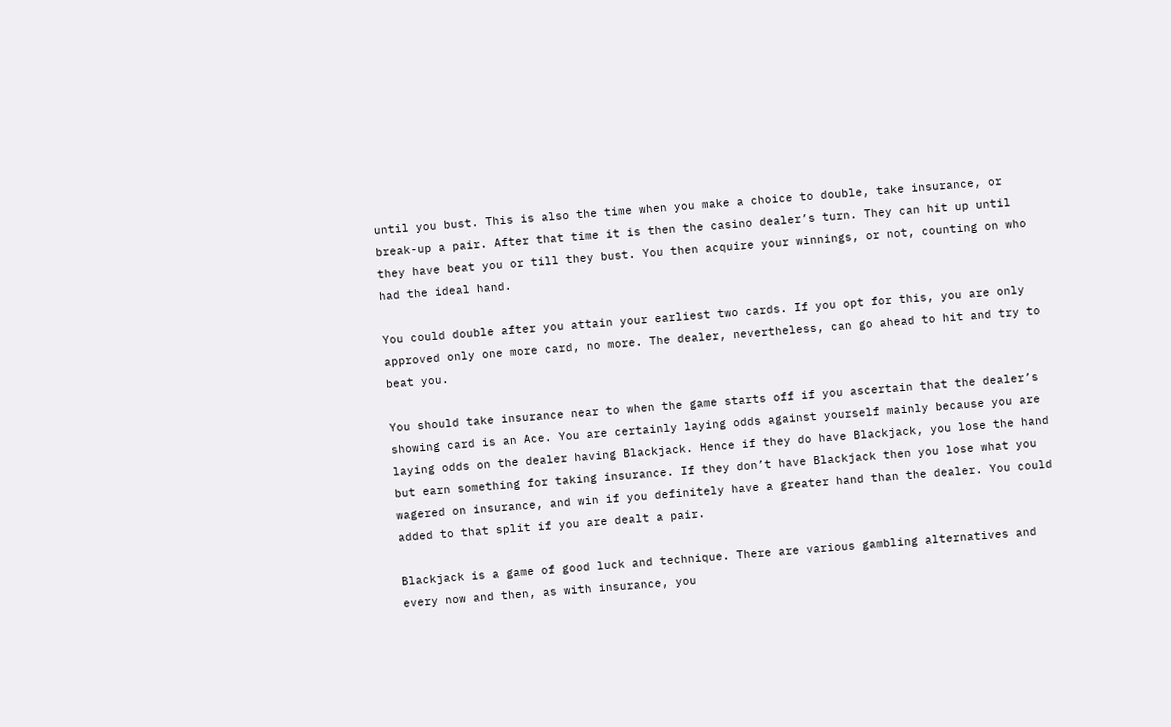until you bust. This is also the time when you make a choice to double, take insurance, or break-up a pair. After that time it is then the casino dealer’s turn. They can hit up until they have beat you or till they bust. You then acquire your winnings, or not, counting on who had the ideal hand.

You could double after you attain your earliest two cards. If you opt for this, you are only approved only one more card, no more. The dealer, nevertheless, can go ahead to hit and try to beat you.

You should take insurance near to when the game starts off if you ascertain that the dealer’s showing card is an Ace. You are certainly laying odds against yourself mainly because you are laying odds on the dealer having Blackjack. Hence if they do have Blackjack, you lose the hand but earn something for taking insurance. If they don’t have Blackjack then you lose what you wagered on insurance, and win if you definitely have a greater hand than the dealer. You could added to that split if you are dealt a pair.

Blackjack is a game of good luck and technique. There are various gambling alternatives and every now and then, as with insurance, you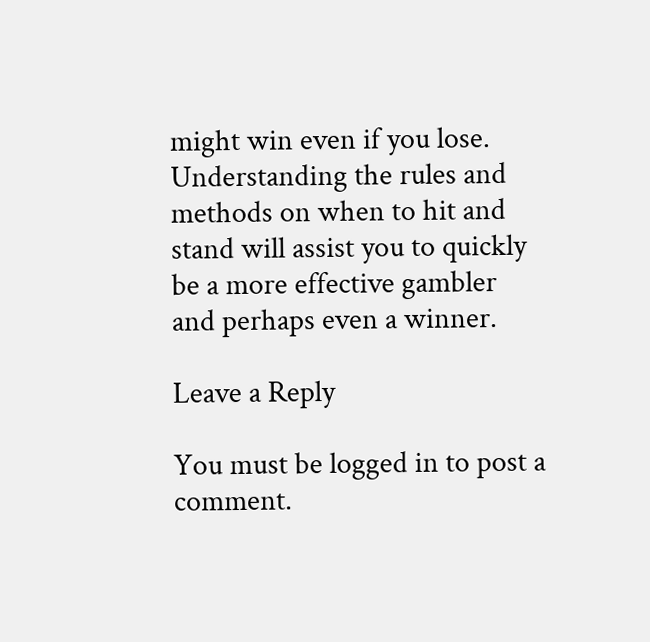might win even if you lose. Understanding the rules and methods on when to hit and stand will assist you to quickly be a more effective gambler and perhaps even a winner.

Leave a Reply

You must be logged in to post a comment.